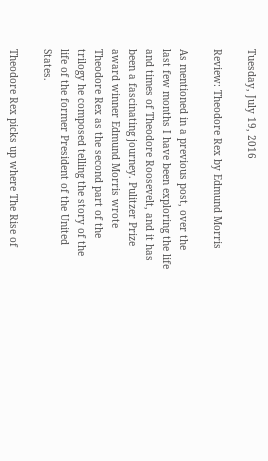Tuesday, July 19, 2016

Review: Theodore Rex by Edmund Morris

As mentioned in a previous post, over the last few months I have been exploring the life and times of Theodore Roosevelt, and it has been a fascinating journey. Pulitzer Prize award winner Edmund Morris wrote Theodore Rex as the second part of the trilogy he composed telling the story of the life of the former President of the United States.

Theodore Rex picks up where The Rise of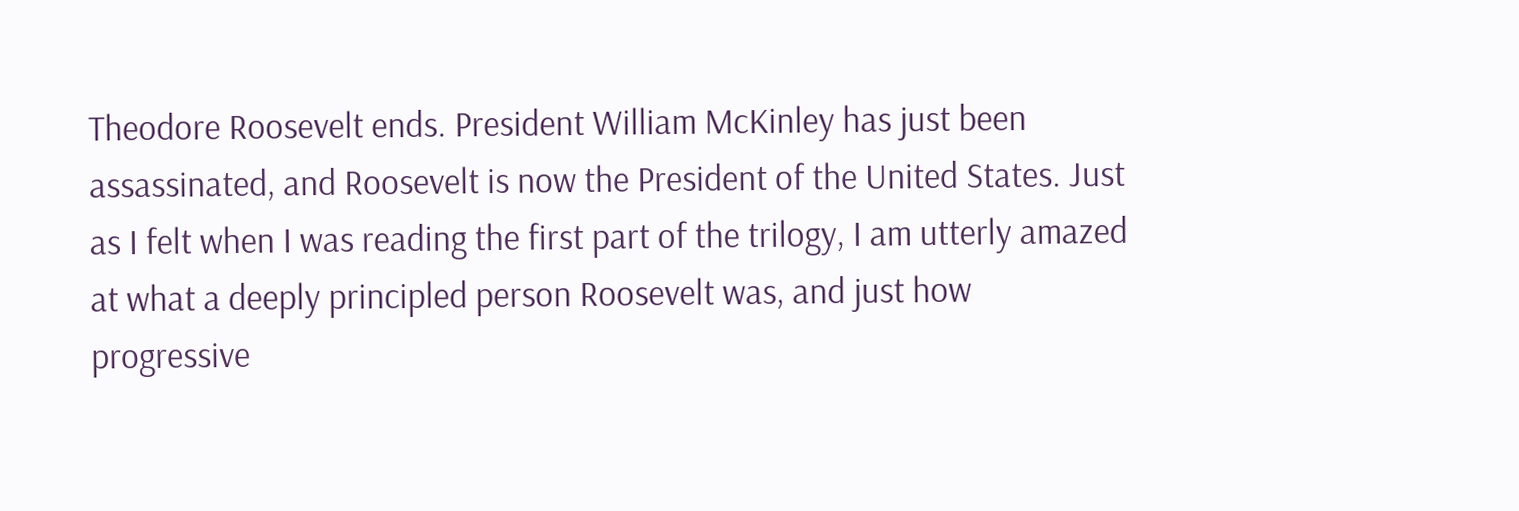Theodore Roosevelt ends. President William McKinley has just been assassinated, and Roosevelt is now the President of the United States. Just as I felt when I was reading the first part of the trilogy, I am utterly amazed at what a deeply principled person Roosevelt was, and just how progressive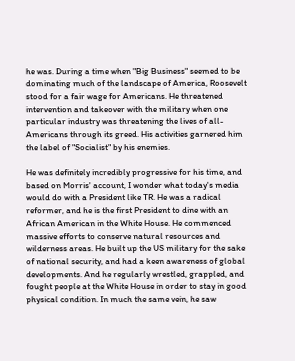he was. During a time when "Big Business" seemed to be dominating much of the landscape of America, Roosevelt stood for a fair wage for Americans. He threatened intervention and takeover with the military when one particular industry was threatening the lives of all-Americans through its greed. His activities garnered him the label of "Socialist" by his enemies.

He was definitely incredibly progressive for his time, and based on Morris' account, I wonder what today's media would do with a President like TR. He was a radical reformer, and he is the first President to dine with an African American in the White House. He commenced massive efforts to conserve natural resources and wilderness areas. He built up the US military for the sake of national security, and had a keen awareness of global developments. And he regularly wrestled, grappled, and fought people at the White House in order to stay in good physical condition. In much the same vein, he saw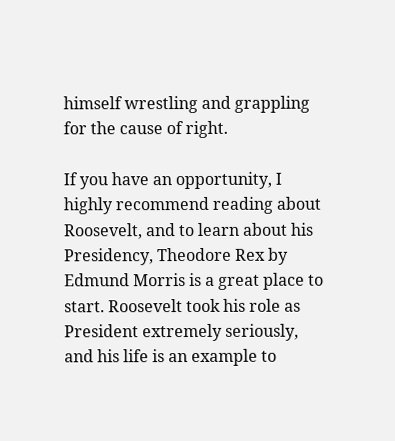himself wrestling and grappling for the cause of right.

If you have an opportunity, I highly recommend reading about Roosevelt, and to learn about his Presidency, Theodore Rex by Edmund Morris is a great place to start. Roosevelt took his role as President extremely seriously, and his life is an example to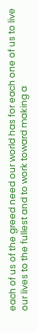each of us of the greed need our world has for each one of us to live our lives to the fullest and to work toward making a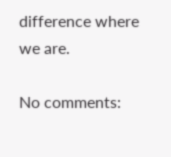difference where we are.

No comments: